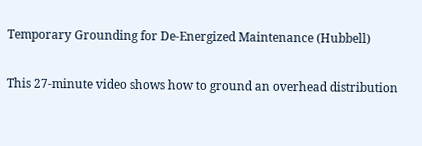Temporary Grounding for De-Energized Maintenance (Hubbell)

This 27-minute video shows how to ground an overhead distribution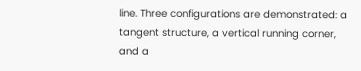line. Three configurations are demonstrated: a tangent structure, a vertical running corner, and a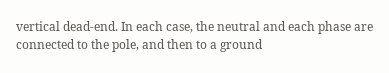vertical dead-end. In each case, the neutral and each phase are connected to the pole, and then to a ground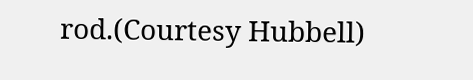rod.(Courtesy Hubbell)